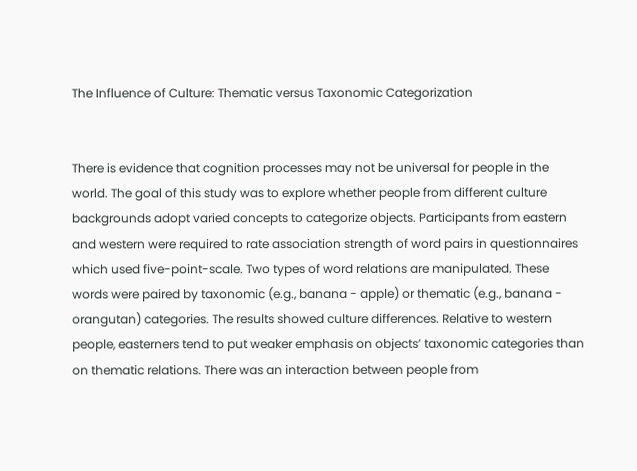The Influence of Culture: Thematic versus Taxonomic Categorization


There is evidence that cognition processes may not be universal for people in the world. The goal of this study was to explore whether people from different culture backgrounds adopt varied concepts to categorize objects. Participants from eastern and western were required to rate association strength of word pairs in questionnaires which used five-point-scale. Two types of word relations are manipulated. These words were paired by taxonomic (e.g., banana - apple) or thematic (e.g., banana - orangutan) categories. The results showed culture differences. Relative to western people, easterners tend to put weaker emphasis on objects’ taxonomic categories than on thematic relations. There was an interaction between people from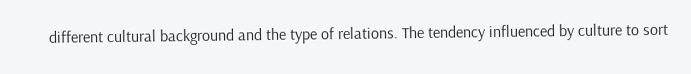different cultural background and the type of relations. The tendency influenced by culture to sort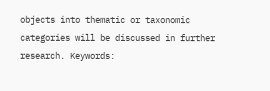objects into thematic or taxonomic categories will be discussed in further research. Keywords: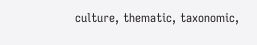culture, thematic, taxonomic,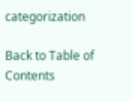categorization

Back to Table of Contents